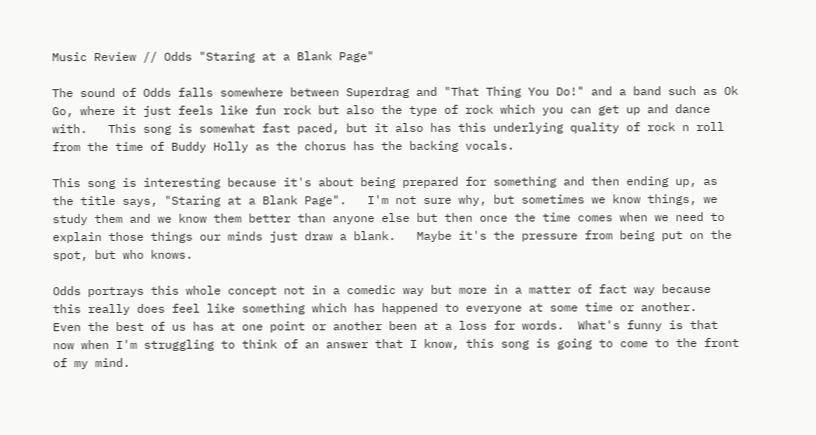Music Review // Odds "Staring at a Blank Page"

The sound of Odds falls somewhere between Superdrag and "That Thing You Do!" and a band such as Ok Go, where it just feels like fun rock but also the type of rock which you can get up and dance with.   This song is somewhat fast paced, but it also has this underlying quality of rock n roll from the time of Buddy Holly as the chorus has the backing vocals.

This song is interesting because it's about being prepared for something and then ending up, as the title says, "Staring at a Blank Page".   I'm not sure why, but sometimes we know things, we study them and we know them better than anyone else but then once the time comes when we need to explain those things our minds just draw a blank.   Maybe it's the pressure from being put on the spot, but who knows.

Odds portrays this whole concept not in a comedic way but more in a matter of fact way because this really does feel like something which has happened to everyone at some time or another.   Even the best of us has at one point or another been at a loss for words.  What's funny is that now when I'm struggling to think of an answer that I know, this song is going to come to the front of my mind.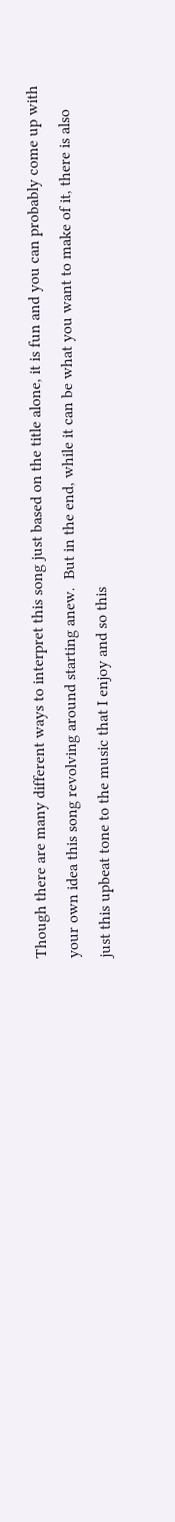Though there are many different ways to interpret this song just based on the title alone, it is fun and you can probably come up with your own idea this song revolving around starting anew.  But in the end, while it can be what you want to make of it, there is also just this upbeat tone to the music that I enjoy and so this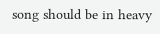song should be in heavy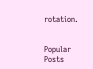rotation.


Popular Posts